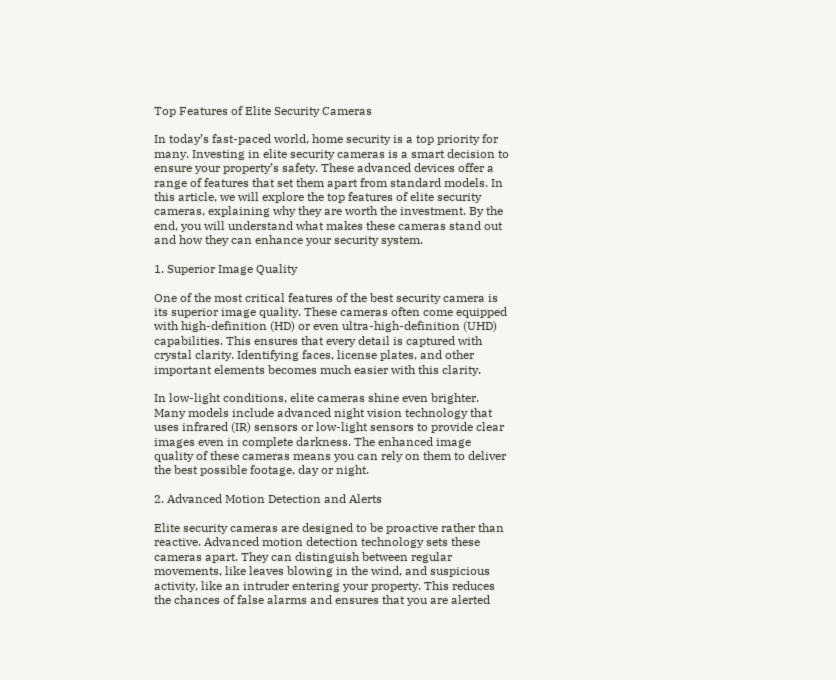Top Features of Elite Security Cameras

In today’s fast-paced world, home security is a top priority for many. Investing in elite security cameras is a smart decision to ensure your property’s safety. These advanced devices offer a range of features that set them apart from standard models. In this article, we will explore the top features of elite security cameras, explaining why they are worth the investment. By the end, you will understand what makes these cameras stand out and how they can enhance your security system.

1. Superior Image Quality

One of the most critical features of the best security camera is its superior image quality. These cameras often come equipped with high-definition (HD) or even ultra-high-definition (UHD) capabilities. This ensures that every detail is captured with crystal clarity. Identifying faces, license plates, and other important elements becomes much easier with this clarity.

In low-light conditions, elite cameras shine even brighter. Many models include advanced night vision technology that uses infrared (IR) sensors or low-light sensors to provide clear images even in complete darkness. The enhanced image quality of these cameras means you can rely on them to deliver the best possible footage, day or night.

2. Advanced Motion Detection and Alerts

Elite security cameras are designed to be proactive rather than reactive. Advanced motion detection technology sets these cameras apart. They can distinguish between regular movements, like leaves blowing in the wind, and suspicious activity, like an intruder entering your property. This reduces the chances of false alarms and ensures that you are alerted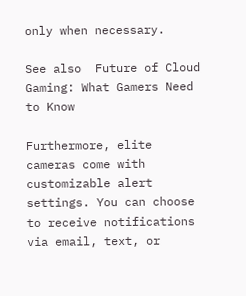only when necessary.

See also  Future of Cloud Gaming: What Gamers Need to Know

Furthermore, elite cameras come with customizable alert settings. You can choose to receive notifications via email, text, or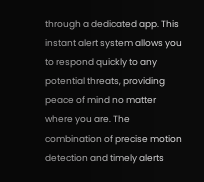through a dedicated app. This instant alert system allows you to respond quickly to any potential threats, providing peace of mind no matter where you are. The combination of precise motion detection and timely alerts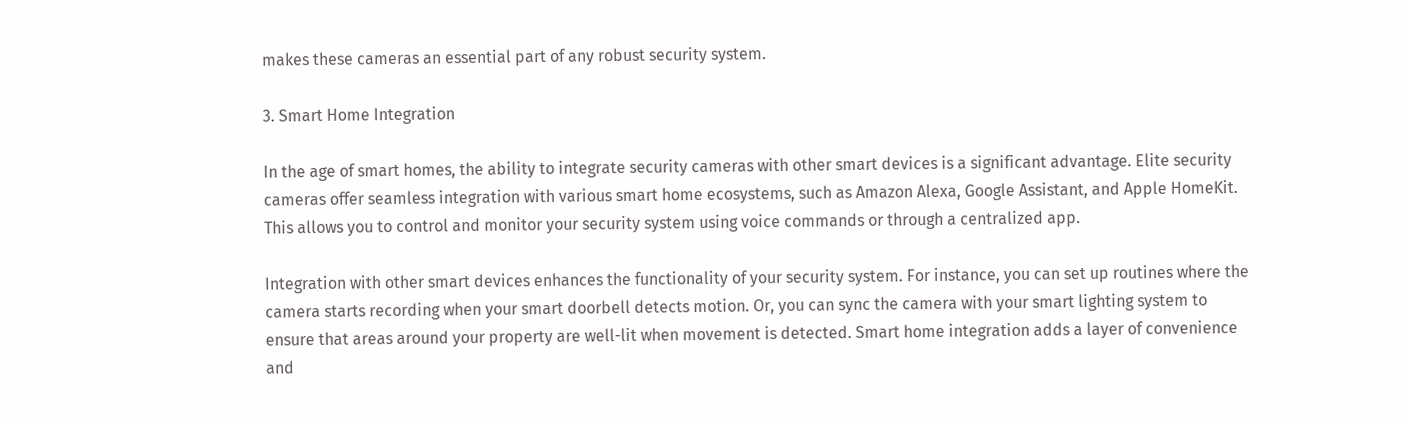makes these cameras an essential part of any robust security system.

3. Smart Home Integration

In the age of smart homes, the ability to integrate security cameras with other smart devices is a significant advantage. Elite security cameras offer seamless integration with various smart home ecosystems, such as Amazon Alexa, Google Assistant, and Apple HomeKit. This allows you to control and monitor your security system using voice commands or through a centralized app.

Integration with other smart devices enhances the functionality of your security system. For instance, you can set up routines where the camera starts recording when your smart doorbell detects motion. Or, you can sync the camera with your smart lighting system to ensure that areas around your property are well-lit when movement is detected. Smart home integration adds a layer of convenience and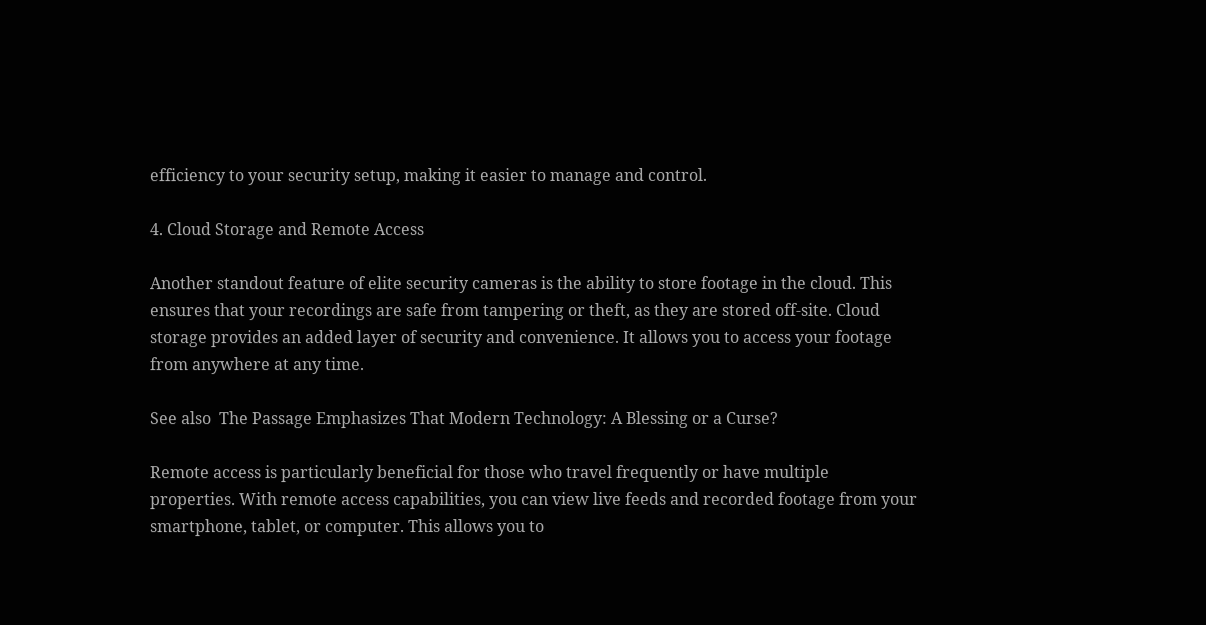efficiency to your security setup, making it easier to manage and control.

4. Cloud Storage and Remote Access

Another standout feature of elite security cameras is the ability to store footage in the cloud. This ensures that your recordings are safe from tampering or theft, as they are stored off-site. Cloud storage provides an added layer of security and convenience. It allows you to access your footage from anywhere at any time.

See also  The Passage Emphasizes That Modern Technology: A Blessing or a Curse?

Remote access is particularly beneficial for those who travel frequently or have multiple properties. With remote access capabilities, you can view live feeds and recorded footage from your smartphone, tablet, or computer. This allows you to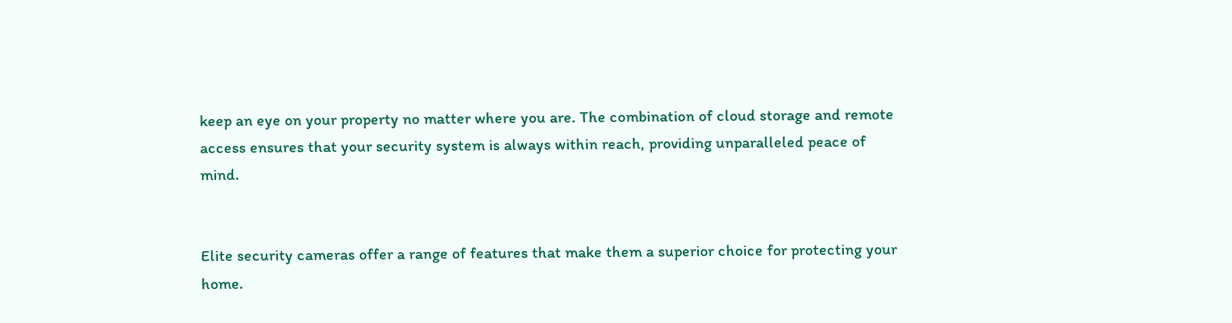keep an eye on your property no matter where you are. The combination of cloud storage and remote access ensures that your security system is always within reach, providing unparalleled peace of mind.


Elite security cameras offer a range of features that make them a superior choice for protecting your home.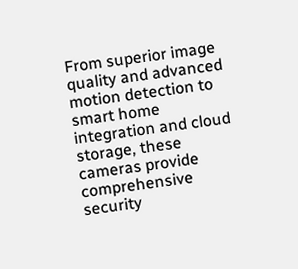From superior image quality and advanced motion detection to smart home integration and cloud storage, these cameras provide comprehensive security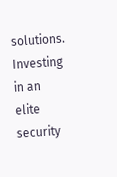solutions. Investing in an elite security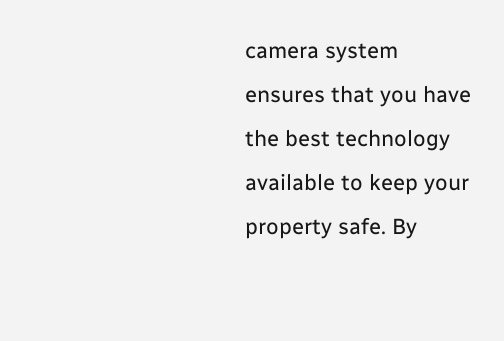camera system ensures that you have the best technology available to keep your property safe. By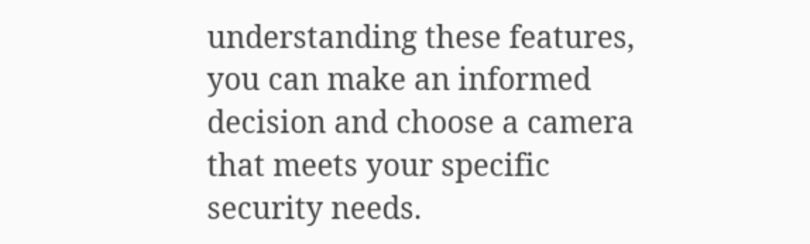understanding these features, you can make an informed decision and choose a camera that meets your specific security needs.